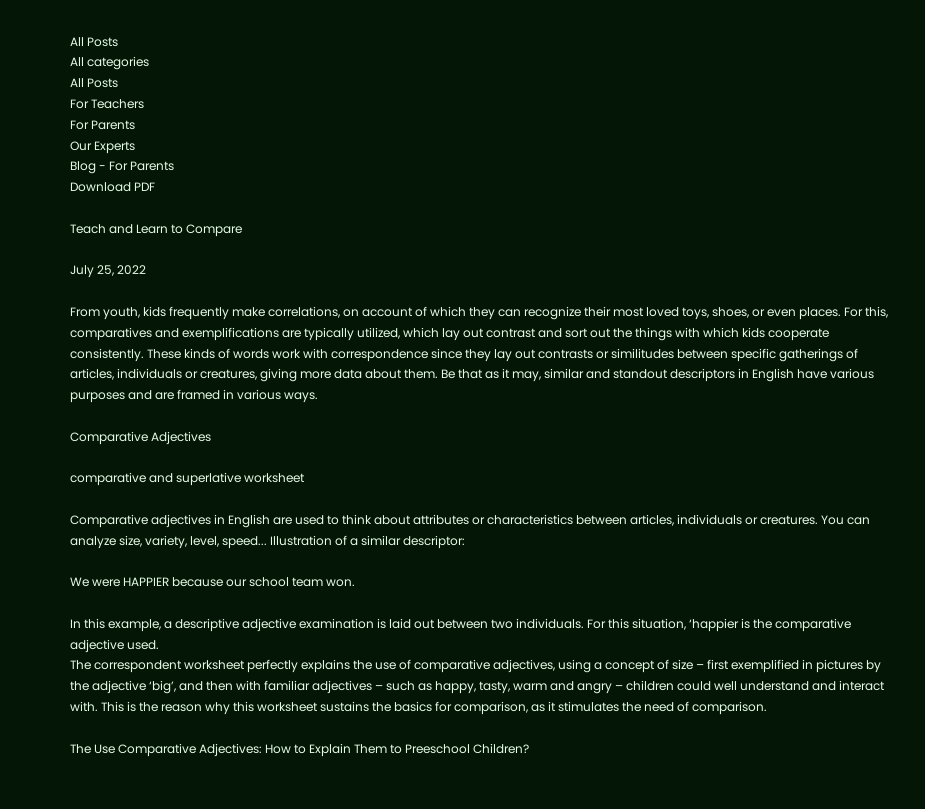All Posts
All categories
All Posts
For Teachers
For Parents
Our Experts
Blog - For Parents
Download PDF

Teach and Learn to Compare

July 25, 2022

From youth, kids frequently make correlations, on account of which they can recognize their most loved toys, shoes, or even places. For this, comparatives and exemplifications are typically utilized, which lay out contrast and sort out the things with which kids cooperate consistently. These kinds of words work with correspondence since they lay out contrasts or similitudes between specific gatherings of articles, individuals or creatures, giving more data about them. Be that as it may, similar and standout descriptors in English have various purposes and are framed in various ways.

Comparative Adjectives

comparative and superlative worksheet

Comparative adjectives in English are used to think about attributes or characteristics between articles, individuals or creatures. You can analyze size, variety, level, speed... Illustration of a similar descriptor:

We were HAPPIER because our school team won.

In this example, a descriptive adjective examination is laid out between two individuals. For this situation, ‘happier is the comparative adjective used.
The correspondent worksheet perfectly explains the use of comparative adjectives, using a concept of size – first exemplified in pictures by the adjective ‘big’, and then with familiar adjectives – such as happy, tasty, warm and angry – children could well understand and interact with. This is the reason why this worksheet sustains the basics for comparison, as it stimulates the need of comparison.

The Use Comparative Adjectives: How to Explain Them to Preeschool Children?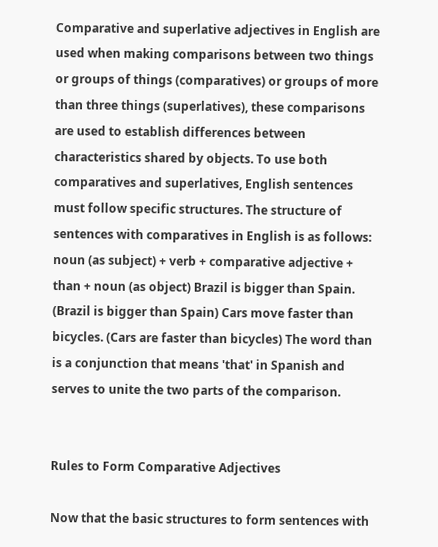Comparative and superlative adjectives in English are used when making comparisons between two things or groups of things (comparatives) or groups of more than three things (superlatives), these comparisons are used to establish differences between characteristics shared by objects. To use both comparatives and superlatives, English sentences must follow specific structures. The structure of sentences with comparatives in English is as follows: noun (as subject) + verb + comparative adjective + than + noun (as object) Brazil is bigger than Spain. (Brazil is bigger than Spain) Cars move faster than bicycles. (Cars are faster than bicycles) The word than is a conjunction that means 'that' in Spanish and serves to unite the two parts of the comparison.


Rules to Form Comparative Adjectives

Now that the basic structures to form sentences with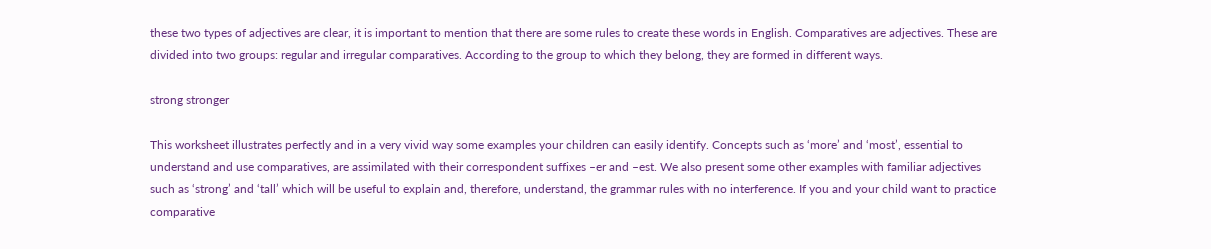these two types of adjectives are clear, it is important to mention that there are some rules to create these words in English. Comparatives are adjectives. These are divided into two groups: regular and irregular comparatives. According to the group to which they belong, they are formed in different ways.

strong stronger

This worksheet illustrates perfectly and in a very vivid way some examples your children can easily identify. Concepts such as ‘more’ and ‘most’, essential to understand and use comparatives, are assimilated with their correspondent suffixes –er and –est. We also present some other examples with familiar adjectives such as ‘strong’ and ‘tall’ which will be useful to explain and, therefore, understand, the grammar rules with no interference. If you and your child want to practice comparative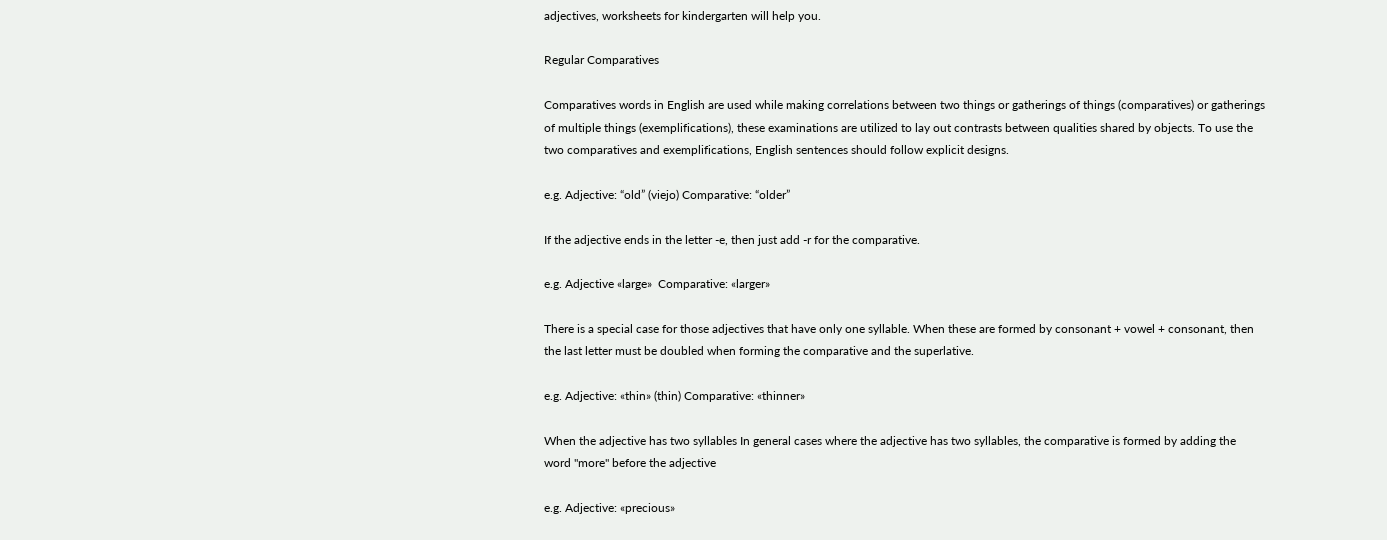adjectives, worksheets for kindergarten will help you.

Regular Comparatives

Comparatives words in English are used while making correlations between two things or gatherings of things (comparatives) or gatherings of multiple things (exemplifications), these examinations are utilized to lay out contrasts between qualities shared by objects. To use the two comparatives and exemplifications, English sentences should follow explicit designs.

e.g. Adjective: “old” (viejo) Comparative: “older”

If the adjective ends in the letter -e, then just add -r for the comparative.

e.g. Adjective «large»  Comparative: «larger»

There is a special case for those adjectives that have only one syllable. When these are formed by consonant + vowel + consonant, then the last letter must be doubled when forming the comparative and the superlative.

e.g. Adjective: «thin» (thin) Comparative: «thinner»

When the adjective has two syllables In general cases where the adjective has two syllables, the comparative is formed by adding the word "more" before the adjective

e.g. Adjective: «precious»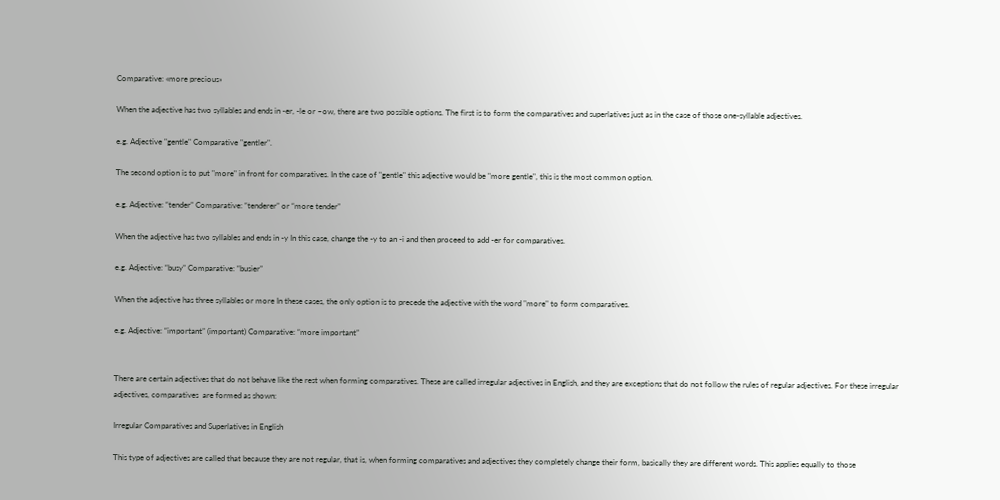Comparative: «more precious»

When the adjective has two syllables and ends in -er, -le or –ow, there are two possible options. The first is to form the comparatives and superlatives just as in the case of those one-syllable adjectives.

e.g. Adjective "gentle" Comparative "gentler".

The second option is to put "more" in front for comparatives. In the case of "gentle" this adjective would be "more gentle", this is the most common option.

e.g. Adjective: “tender” Comparative: “tenderer” or “more tender”

When the adjective has two syllables and ends in -y In this case, change the -y to an -i and then proceed to add -er for comparatives.

e.g. Adjective: “busy” Comparative: “busier”

When the adjective has three syllables or more In these cases, the only option is to precede the adjective with the word "more" to form comparatives.

e.g. Adjective: “important” (important) Comparative: “more important”


There are certain adjectives that do not behave like the rest when forming comparatives. These are called irregular adjectives in English, and they are exceptions that do not follow the rules of regular adjectives. For these irregular adjectives, comparatives  are formed as shown:

Irregular Comparatives and Superlatives in English

This type of adjectives are called that because they are not regular, that is, when forming comparatives and adjectives they completely change their form, basically they are different words. This applies equally to those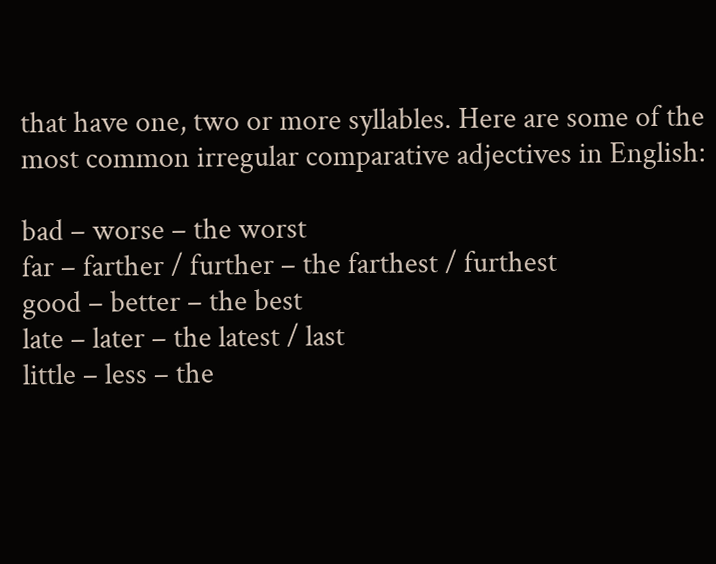that have one, two or more syllables. Here are some of the most common irregular comparative adjectives in English:

bad – worse – the worst
far – farther / further – the farthest / furthest
good – better – the best
late – later – the latest / last
little – less – the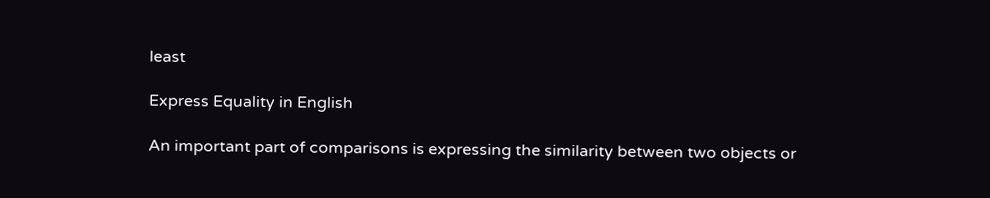least

Express Equality in English

An important part of comparisons is expressing the similarity between two objects or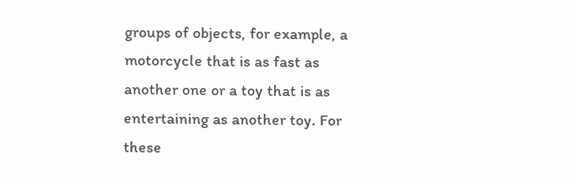groups of objects, for example, a motorcycle that is as fast as another one or a toy that is as entertaining as another toy. For these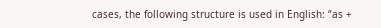cases, the following structure is used in English: “as +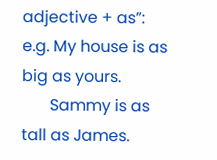adjective + as”:
e.g. My house is as big as yours.
       Sammy is as tall as James.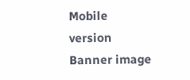Mobile version
Banner image